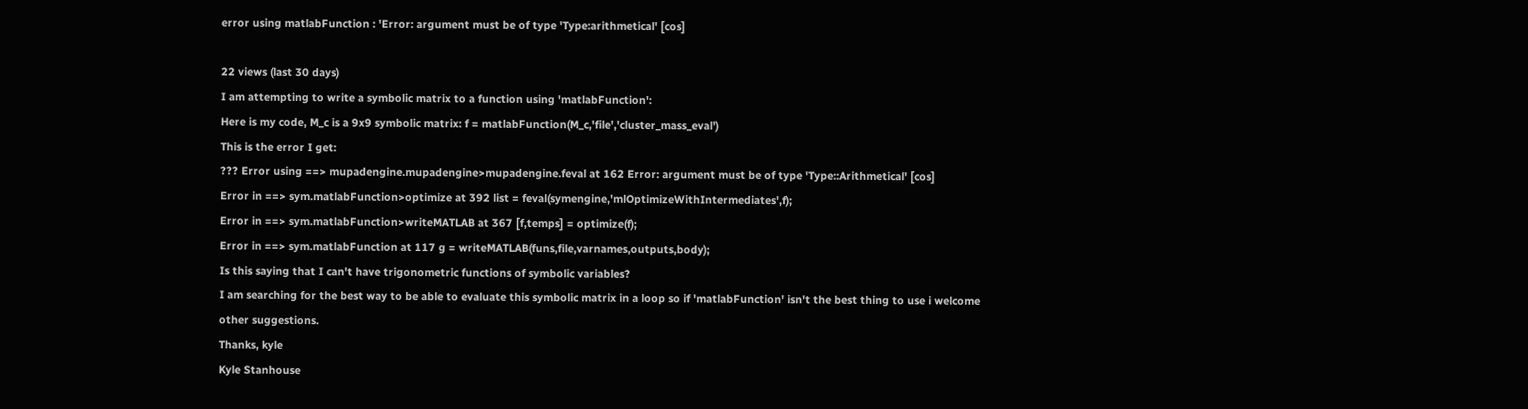error using matlabFunction : 'Error: argument must be of type 'Type:arithmetical' [cos]

22 views (last 30 days)
I am attempting to write a symbolic matrix to a function using 'matlabFunction':
Here is my code, M_c is a 9x9 symbolic matrix: f = matlabFunction(M_c,'file','cluster_mass_eval')
This is the error I get:
??? Error using ==> mupadengine.mupadengine>mupadengine.feval at 162 Error: argument must be of type 'Type::Arithmetical' [cos]
Error in ==> sym.matlabFunction>optimize at 392 list = feval(symengine,'mlOptimizeWithIntermediates',f);
Error in ==> sym.matlabFunction>writeMATLAB at 367 [f,temps] = optimize(f);
Error in ==> sym.matlabFunction at 117 g = writeMATLAB(funs,file,varnames,outputs,body);
Is this saying that I can't have trigonometric functions of symbolic variables?
I am searching for the best way to be able to evaluate this symbolic matrix in a loop so if 'matlabFunction' isn't the best thing to use i welcome other suggestions.
Thanks, kyle
Kyle Stanhouse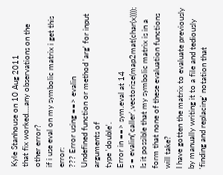Kyle Stanhouse on 10 Aug 2011
that fix worked....any observations on the other error?
if i use eval on my symbolic matrix i get this error:
??? Error using ==> evalin
Undefined function or method 'arg' for input arguments of
type 'double'.
Error in ==> sym.eval at 14
s = evalin('caller',vectorize(map2mat(char(x))));
Is it possible that my symbolic matrix is in a form that none of these evaluation functions will take?
I have gotten the matrix to evaluate previously by manually writing it to a file and tediously 'finding and replacing' notation that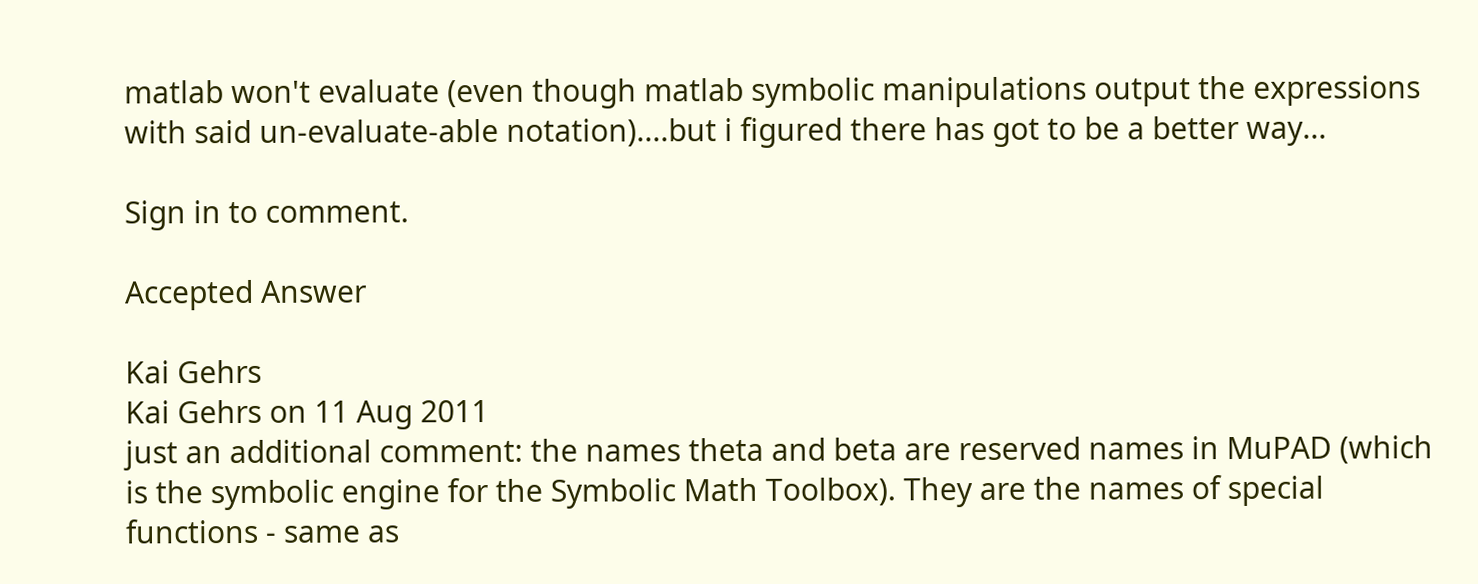matlab won't evaluate (even though matlab symbolic manipulations output the expressions with said un-evaluate-able notation)....but i figured there has got to be a better way...

Sign in to comment.

Accepted Answer

Kai Gehrs
Kai Gehrs on 11 Aug 2011
just an additional comment: the names theta and beta are reserved names in MuPAD (which is the symbolic engine for the Symbolic Math Toolbox). They are the names of special functions - same as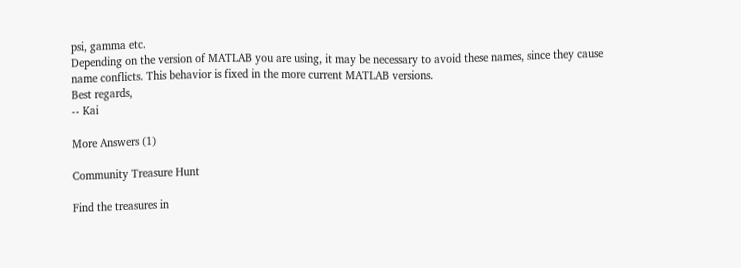psi, gamma etc.
Depending on the version of MATLAB you are using, it may be necessary to avoid these names, since they cause name conflicts. This behavior is fixed in the more current MATLAB versions.
Best regards,
-- Kai

More Answers (1)

Community Treasure Hunt

Find the treasures in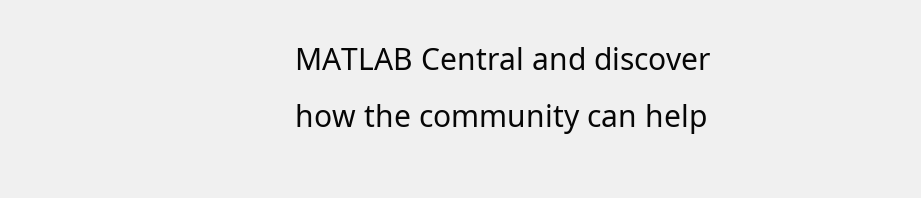MATLAB Central and discover how the community can help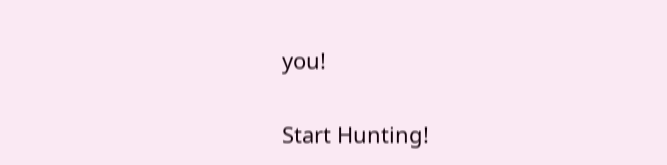you!

Start Hunting!